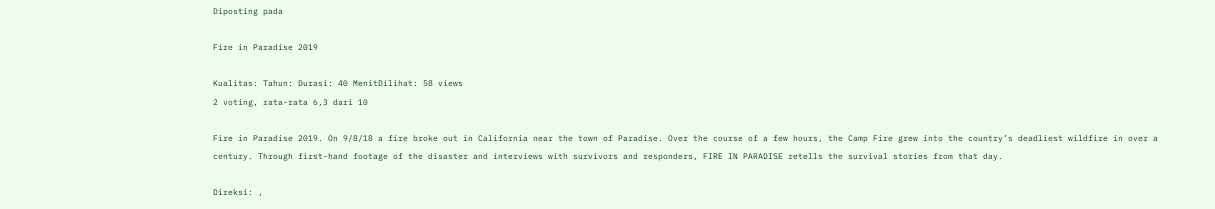Diposting pada

Fire in Paradise 2019

Kualitas: Tahun: Durasi: 40 MenitDilihat: 58 views
2 voting, rata-rata 6,3 dari 10

Fire in Paradise 2019. On 9/8/18 a fire broke out in California near the town of Paradise. Over the course of a few hours, the Camp Fire grew into the country’s deadliest wildfire in over a century. Through first-hand footage of the disaster and interviews with survivors and responders, FIRE IN PARADISE retells the survival stories from that day.

Direksi: ,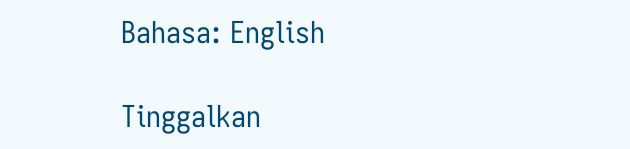Bahasa: English

Tinggalkan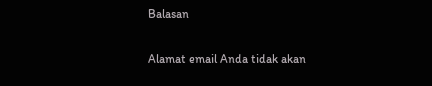Balasan

Alamat email Anda tidak akan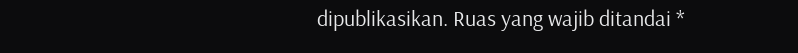dipublikasikan. Ruas yang wajib ditandai *